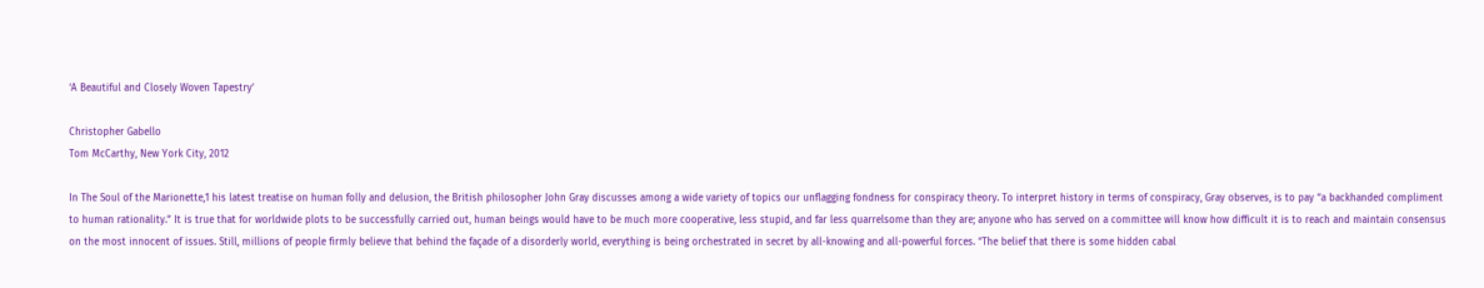‘A Beautiful and Closely Woven Tapestry’

Christopher Gabello
Tom McCarthy, New York City, 2012

In The Soul of the Marionette,1 his latest treatise on human folly and delusion, the British philosopher John Gray discusses among a wide variety of topics our unflagging fondness for conspiracy theory. To interpret history in terms of conspiracy, Gray observes, is to pay “a backhanded compliment to human rationality.” It is true that for worldwide plots to be successfully carried out, human beings would have to be much more cooperative, less stupid, and far less quarrelsome than they are; anyone who has served on a committee will know how difficult it is to reach and maintain consensus on the most innocent of issues. Still, millions of people firmly believe that behind the façade of a disorderly world, everything is being orchestrated in secret by all-knowing and all-powerful forces. “The belief that there is some hidden cabal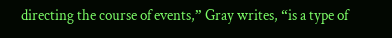directing the course of events,” Gray writes, “is a type of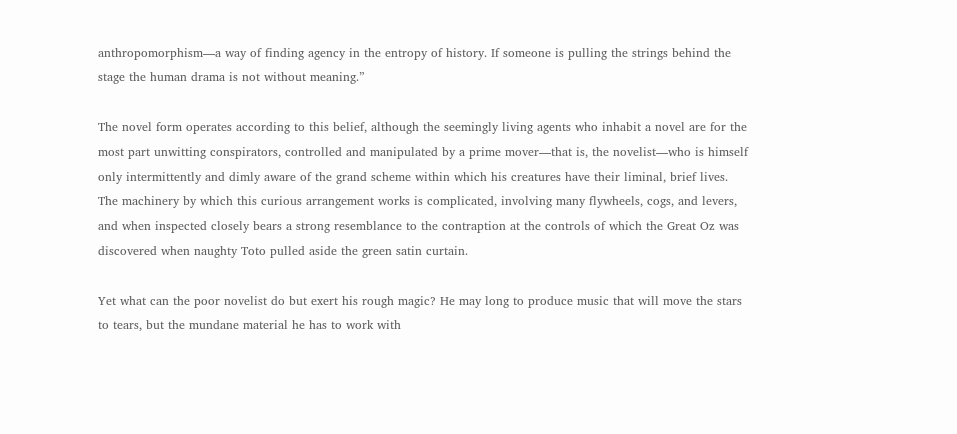anthropomorphism—a way of finding agency in the entropy of history. If someone is pulling the strings behind the stage the human drama is not without meaning.”

The novel form operates according to this belief, although the seemingly living agents who inhabit a novel are for the most part unwitting conspirators, controlled and manipulated by a prime mover—that is, the novelist—who is himself only intermittently and dimly aware of the grand scheme within which his creatures have their liminal, brief lives. The machinery by which this curious arrangement works is complicated, involving many flywheels, cogs, and levers, and when inspected closely bears a strong resemblance to the contraption at the controls of which the Great Oz was discovered when naughty Toto pulled aside the green satin curtain.

Yet what can the poor novelist do but exert his rough magic? He may long to produce music that will move the stars to tears, but the mundane material he has to work with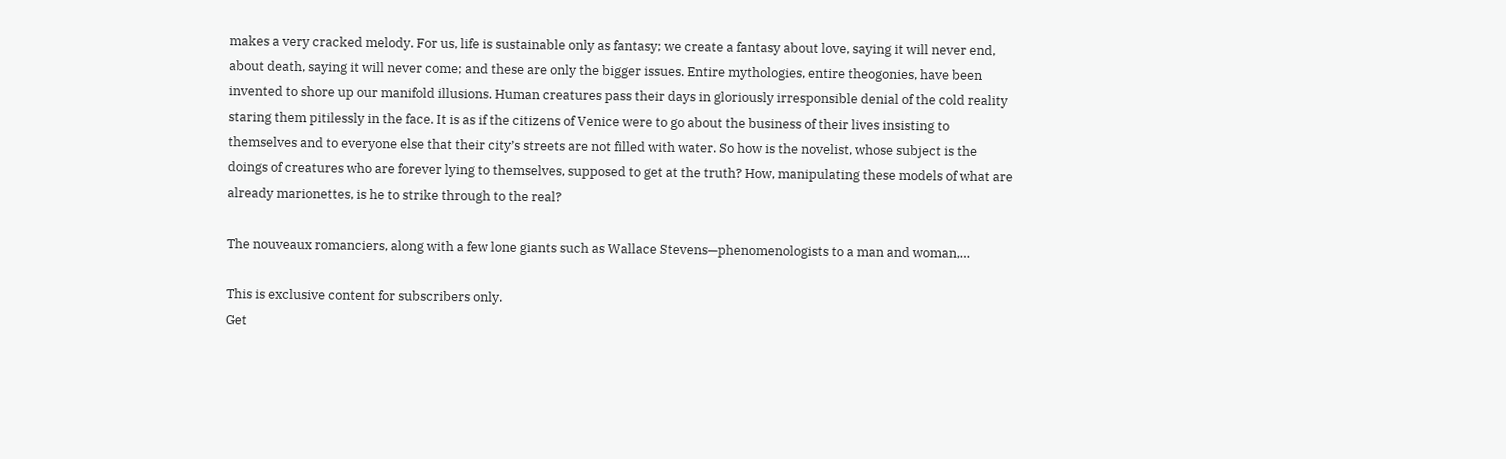makes a very cracked melody. For us, life is sustainable only as fantasy; we create a fantasy about love, saying it will never end, about death, saying it will never come; and these are only the bigger issues. Entire mythologies, entire theogonies, have been invented to shore up our manifold illusions. Human creatures pass their days in gloriously irresponsible denial of the cold reality staring them pitilessly in the face. It is as if the citizens of Venice were to go about the business of their lives insisting to themselves and to everyone else that their city’s streets are not filled with water. So how is the novelist, whose subject is the doings of creatures who are forever lying to themselves, supposed to get at the truth? How, manipulating these models of what are already marionettes, is he to strike through to the real?

The nouveaux romanciers, along with a few lone giants such as Wallace Stevens—phenomenologists to a man and woman,…

This is exclusive content for subscribers only.
Get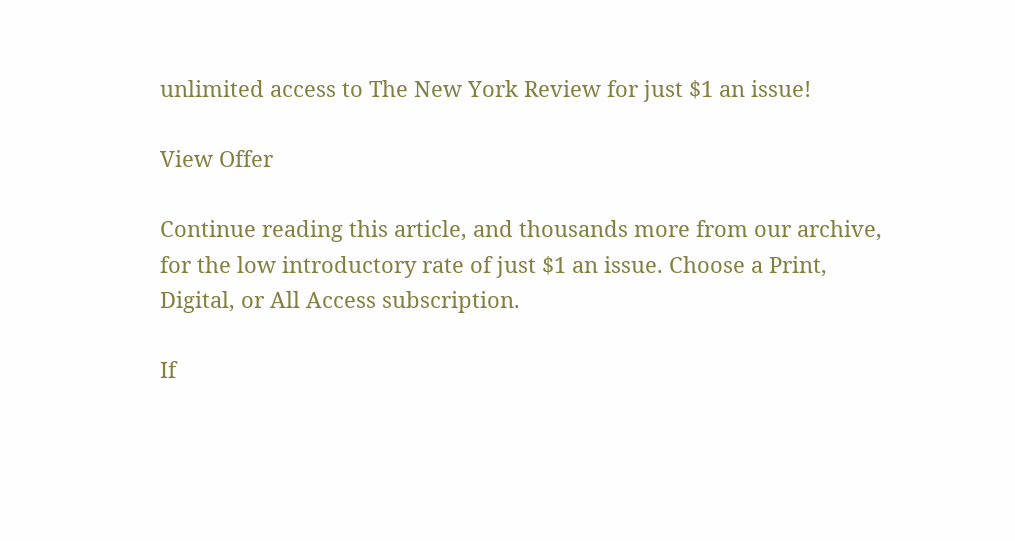unlimited access to The New York Review for just $1 an issue!

View Offer

Continue reading this article, and thousands more from our archive, for the low introductory rate of just $1 an issue. Choose a Print, Digital, or All Access subscription.

If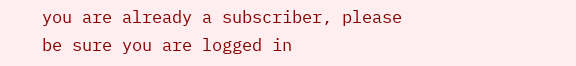you are already a subscriber, please be sure you are logged in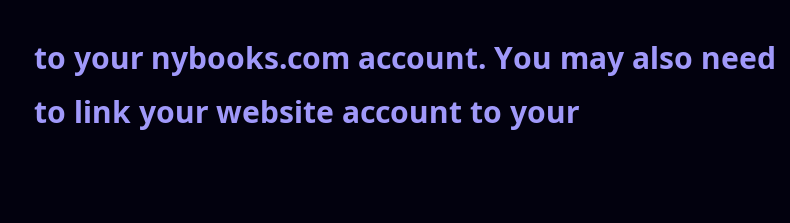to your nybooks.com account. You may also need to link your website account to your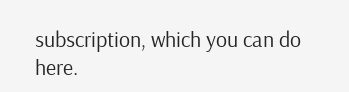subscription, which you can do here.